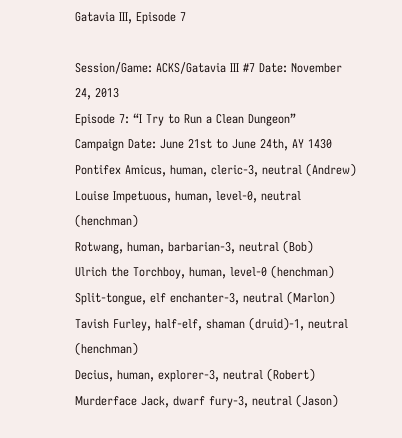Gatavia III, Episode 7

Session/Game: ACKS/Gatavia III #7 Date: November 24, 2013
Episode 7: “I Try to Run a Clean Dungeon”
Campaign Date: June 21st to June 24th, AY 1430
Pontifex Amicus, human, cleric-3, neutral (Andrew)
Louise Impetuous, human, level-0, neutral (henchman)
Rotwang, human, barbarian-3, neutral (Bob)
Ulrich the Torchboy, human, level-0 (henchman)
Split-tongue, elf enchanter-3, neutral (Marlon)
Tavish Furley, half-elf, shaman (druid)-1, neutral (henchman)
Decius, human, explorer-3, neutral (Robert)
Murderface Jack, dwarf fury-3, neutral (Jason)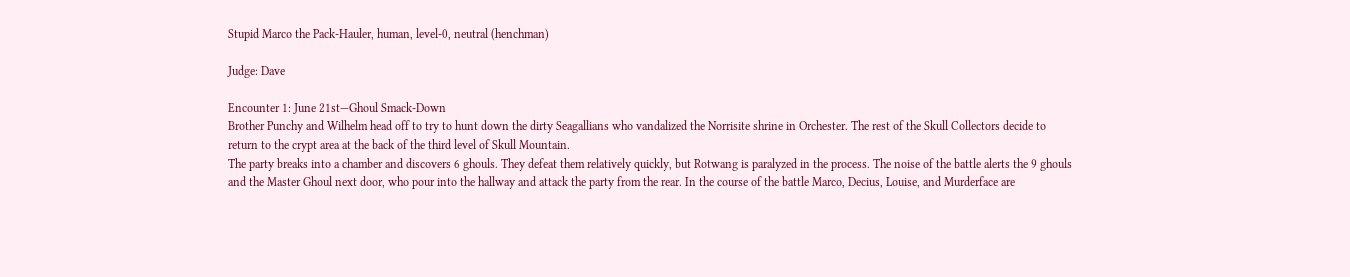Stupid Marco the Pack-Hauler, human, level-0, neutral (henchman)

Judge: Dave

Encounter 1: June 21st—Ghoul Smack-Down
Brother Punchy and Wilhelm head off to try to hunt down the dirty Seagallians who vandalized the Norrisite shrine in Orchester. The rest of the Skull Collectors decide to return to the crypt area at the back of the third level of Skull Mountain.
The party breaks into a chamber and discovers 6 ghouls. They defeat them relatively quickly, but Rotwang is paralyzed in the process. The noise of the battle alerts the 9 ghouls and the Master Ghoul next door, who pour into the hallway and attack the party from the rear. In the course of the battle Marco, Decius, Louise, and Murderface are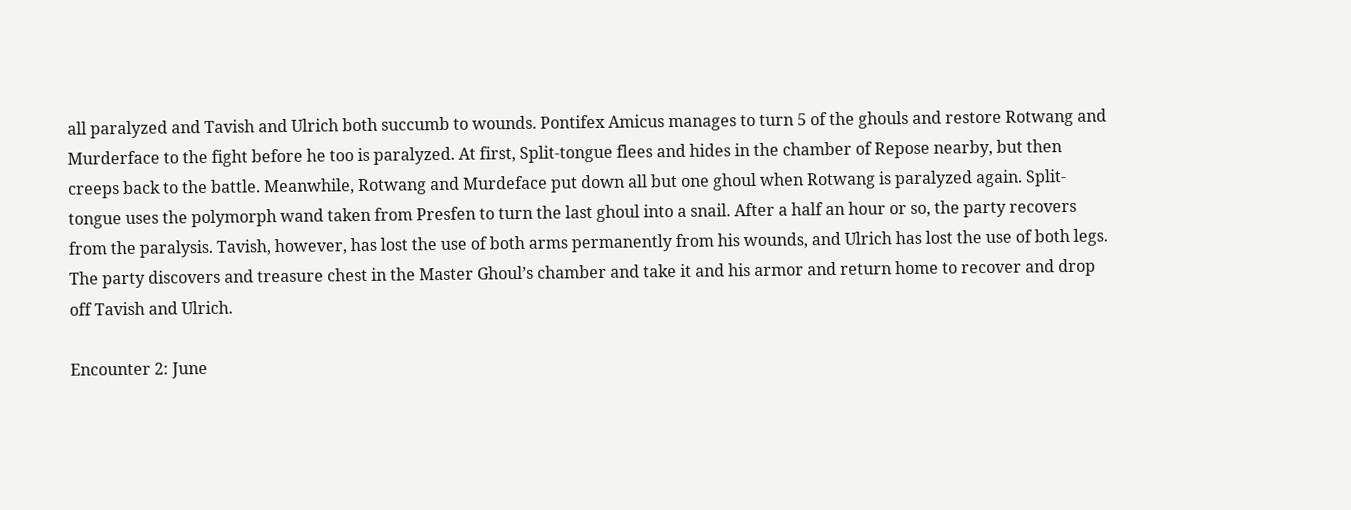all paralyzed and Tavish and Ulrich both succumb to wounds. Pontifex Amicus manages to turn 5 of the ghouls and restore Rotwang and Murderface to the fight before he too is paralyzed. At first, Split-tongue flees and hides in the chamber of Repose nearby, but then creeps back to the battle. Meanwhile, Rotwang and Murdeface put down all but one ghoul when Rotwang is paralyzed again. Split-tongue uses the polymorph wand taken from Presfen to turn the last ghoul into a snail. After a half an hour or so, the party recovers from the paralysis. Tavish, however, has lost the use of both arms permanently from his wounds, and Ulrich has lost the use of both legs. The party discovers and treasure chest in the Master Ghoul’s chamber and take it and his armor and return home to recover and drop off Tavish and Ulrich.

Encounter 2: June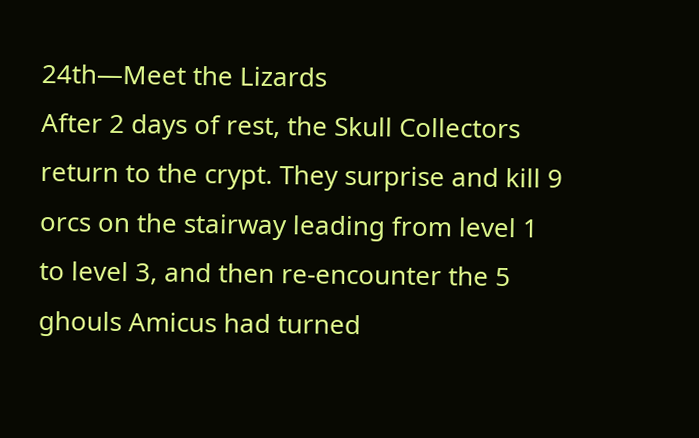24th—Meet the Lizards
After 2 days of rest, the Skull Collectors return to the crypt. They surprise and kill 9 orcs on the stairway leading from level 1 to level 3, and then re-encounter the 5 ghouls Amicus had turned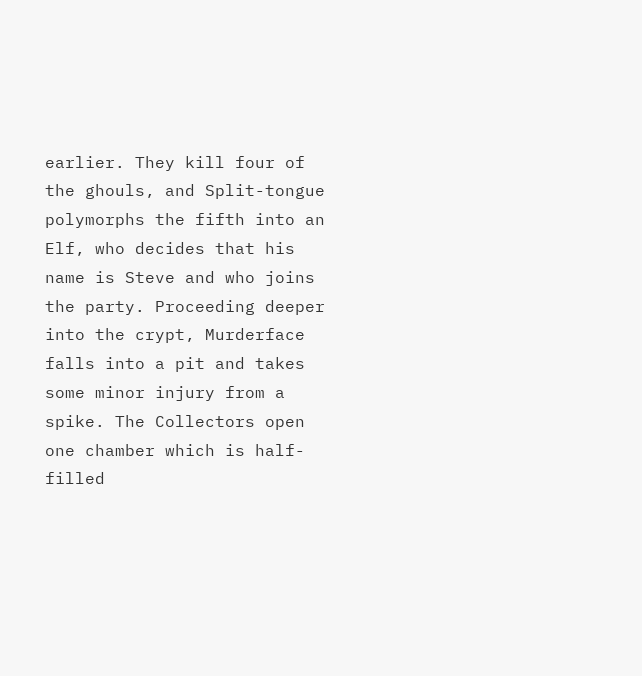earlier. They kill four of the ghouls, and Split-tongue polymorphs the fifth into an Elf, who decides that his name is Steve and who joins the party. Proceeding deeper into the crypt, Murderface falls into a pit and takes some minor injury from a spike. The Collectors open one chamber which is half-filled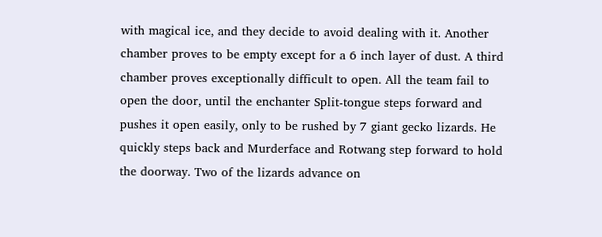with magical ice, and they decide to avoid dealing with it. Another chamber proves to be empty except for a 6 inch layer of dust. A third chamber proves exceptionally difficult to open. All the team fail to open the door, until the enchanter Split-tongue steps forward and pushes it open easily, only to be rushed by 7 giant gecko lizards. He quickly steps back and Murderface and Rotwang step forward to hold the doorway. Two of the lizards advance on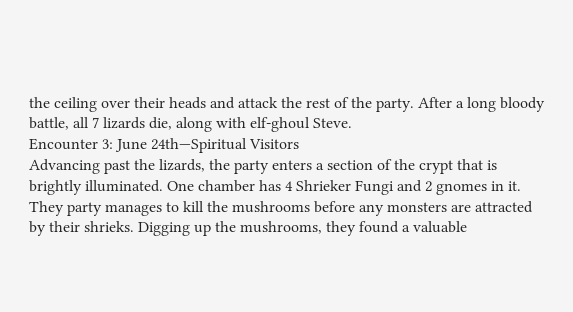the ceiling over their heads and attack the rest of the party. After a long bloody battle, all 7 lizards die, along with elf-ghoul Steve.
Encounter 3: June 24th—Spiritual Visitors
Advancing past the lizards, the party enters a section of the crypt that is brightly illuminated. One chamber has 4 Shrieker Fungi and 2 gnomes in it. They party manages to kill the mushrooms before any monsters are attracted by their shrieks. Digging up the mushrooms, they found a valuable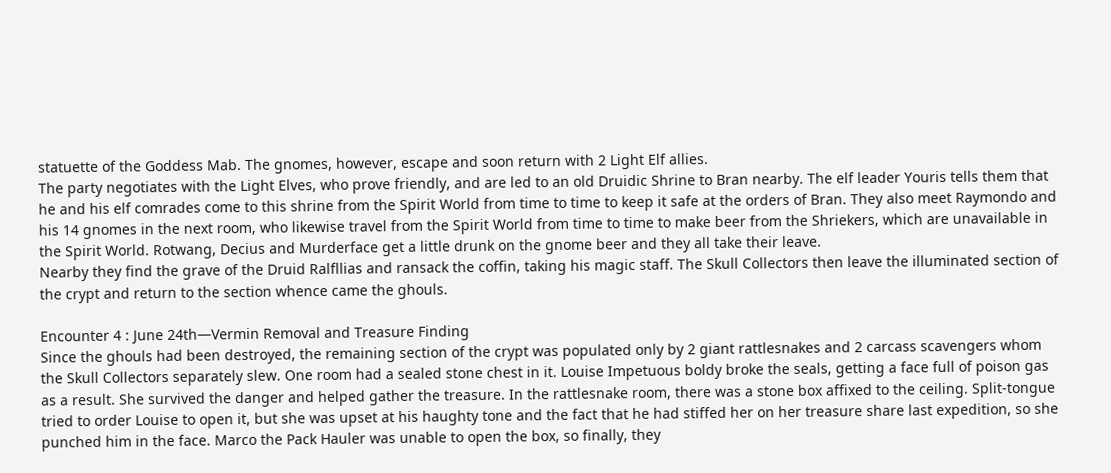statuette of the Goddess Mab. The gnomes, however, escape and soon return with 2 Light Elf allies.
The party negotiates with the Light Elves, who prove friendly, and are led to an old Druidic Shrine to Bran nearby. The elf leader Youris tells them that he and his elf comrades come to this shrine from the Spirit World from time to time to keep it safe at the orders of Bran. They also meet Raymondo and his 14 gnomes in the next room, who likewise travel from the Spirit World from time to time to make beer from the Shriekers, which are unavailable in the Spirit World. Rotwang, Decius and Murderface get a little drunk on the gnome beer and they all take their leave.
Nearby they find the grave of the Druid Ralfllias and ransack the coffin, taking his magic staff. The Skull Collectors then leave the illuminated section of the crypt and return to the section whence came the ghouls.

Encounter 4 : June 24th—Vermin Removal and Treasure Finding
Since the ghouls had been destroyed, the remaining section of the crypt was populated only by 2 giant rattlesnakes and 2 carcass scavengers whom the Skull Collectors separately slew. One room had a sealed stone chest in it. Louise Impetuous boldy broke the seals, getting a face full of poison gas as a result. She survived the danger and helped gather the treasure. In the rattlesnake room, there was a stone box affixed to the ceiling. Split-tongue tried to order Louise to open it, but she was upset at his haughty tone and the fact that he had stiffed her on her treasure share last expedition, so she punched him in the face. Marco the Pack Hauler was unable to open the box, so finally, they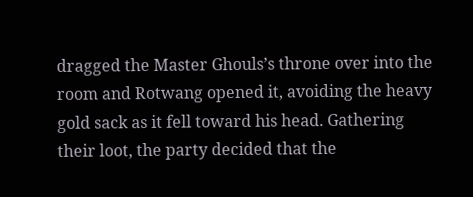dragged the Master Ghouls’s throne over into the room and Rotwang opened it, avoiding the heavy gold sack as it fell toward his head. Gathering their loot, the party decided that the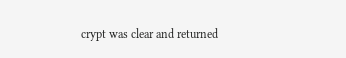crypt was clear and returned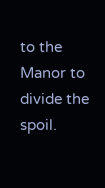to the Manor to divide the spoil.